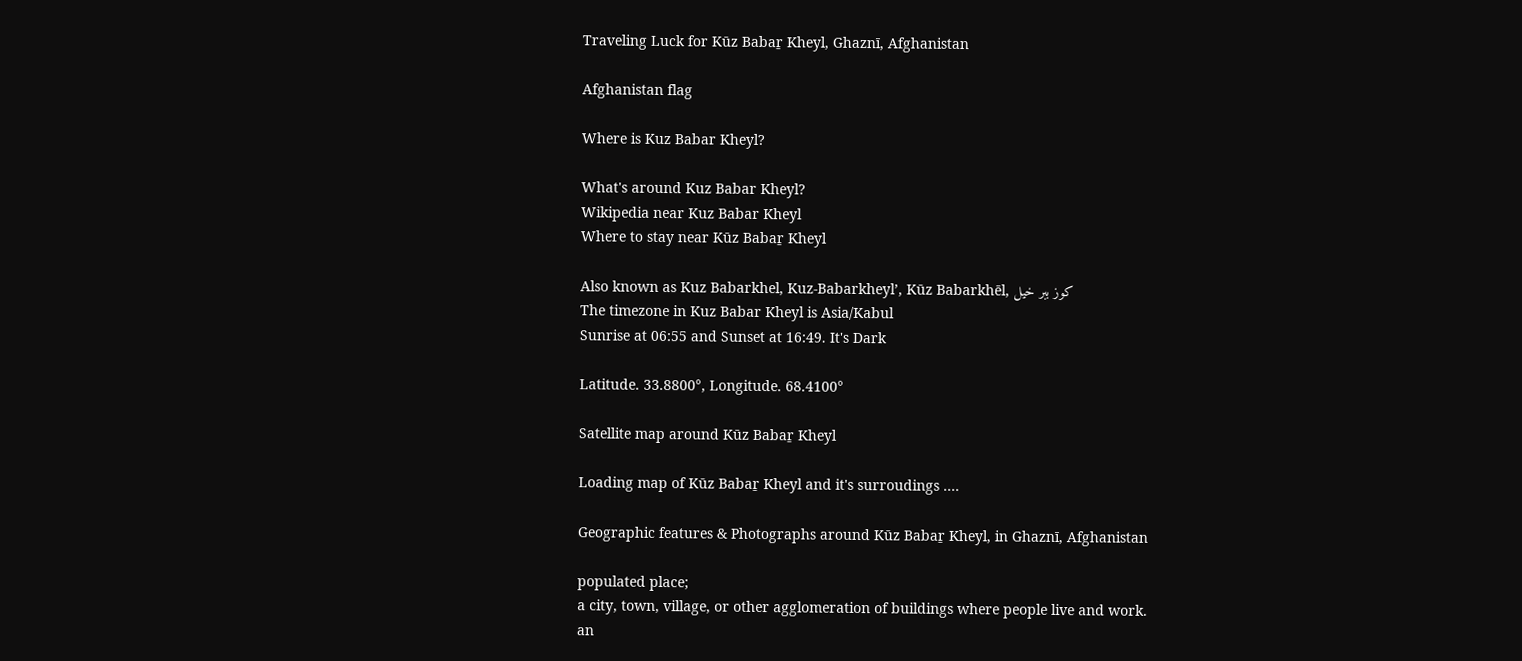Traveling Luck for Kūz Babaṟ Kheyl, Ghaznī, Afghanistan

Afghanistan flag

Where is Kuz Babar Kheyl?

What's around Kuz Babar Kheyl?
Wikipedia near Kuz Babar Kheyl
Where to stay near Kūz Babaṟ Kheyl

Also known as Kuz Babarkhel, Kuz-Babarkheyl’, Kūz Babarkhēl, كوز ببر خيل
The timezone in Kuz Babar Kheyl is Asia/Kabul
Sunrise at 06:55 and Sunset at 16:49. It's Dark

Latitude. 33.8800°, Longitude. 68.4100°

Satellite map around Kūz Babaṟ Kheyl

Loading map of Kūz Babaṟ Kheyl and it's surroudings ....

Geographic features & Photographs around Kūz Babaṟ Kheyl, in Ghaznī, Afghanistan

populated place;
a city, town, village, or other agglomeration of buildings where people live and work.
an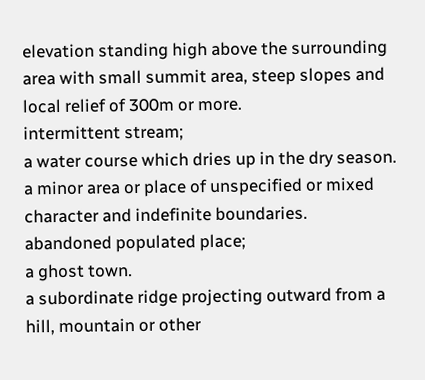elevation standing high above the surrounding area with small summit area, steep slopes and local relief of 300m or more.
intermittent stream;
a water course which dries up in the dry season.
a minor area or place of unspecified or mixed character and indefinite boundaries.
abandoned populated place;
a ghost town.
a subordinate ridge projecting outward from a hill, mountain or other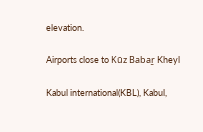elevation.

Airports close to Kūz Babaṟ Kheyl

Kabul international(KBL), Kabul,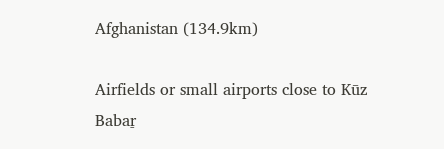Afghanistan (134.9km)

Airfields or small airports close to Kūz Babaṟ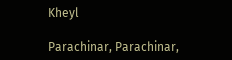Kheyl

Parachinar, Parachinar,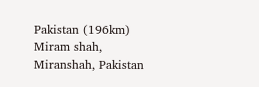Pakistan (196km)
Miram shah, Miranshah, Pakistan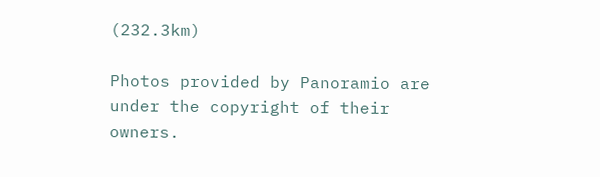(232.3km)

Photos provided by Panoramio are under the copyright of their owners.